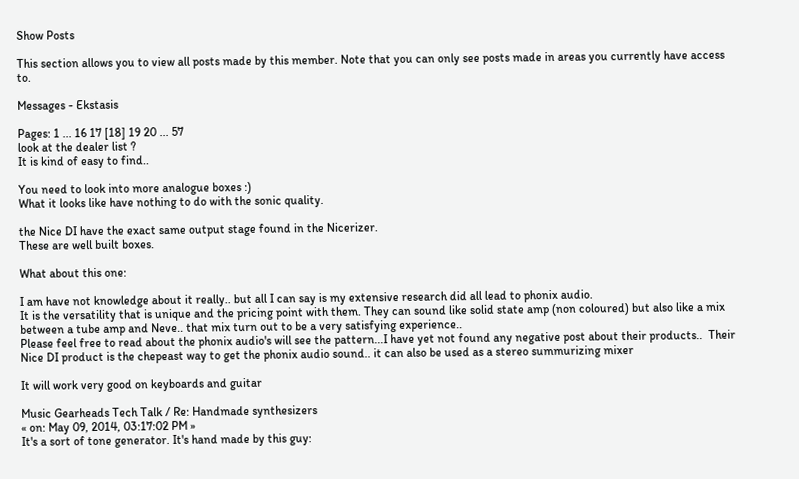Show Posts

This section allows you to view all posts made by this member. Note that you can only see posts made in areas you currently have access to.

Messages - Ekstasis

Pages: 1 ... 16 17 [18] 19 20 ... 57
look at the dealer list ?
It is kind of easy to find..

You need to look into more analogue boxes :)
What it looks like have nothing to do with the sonic quality.

the Nice DI have the exact same output stage found in the Nicerizer.
These are well built boxes.

What about this one:

I am have not knowledge about it really.. but all I can say is my extensive research did all lead to phonix audio.
It is the versatility that is unique and the pricing point with them. They can sound like solid state amp (non coloured) but also like a mix between a tube amp and Neve.. that mix turn out to be a very satisfying experience..
Please feel free to read about the phonix audio's will see the pattern...I have yet not found any negative post about their products..  Their Nice DI product is the chepeast way to get the phonix audio sound.. it can also be used as a stereo summurizing mixer

It will work very good on keyboards and guitar

Music Gearheads Tech Talk / Re: Handmade synthesizers
« on: May 09, 2014, 03:17:02 PM »
It's a sort of tone generator. It's hand made by this guy: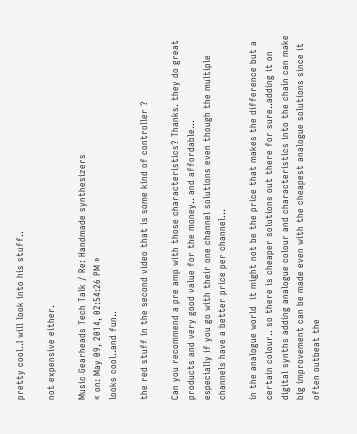pretty cool..I will look into his stuff..

not expensive either.

Music Gearheads Tech Talk / Re: Handmade synthesizers
« on: May 09, 2014, 02:54:26 PM »
looks cool..and fun..

the red stuff in the second video that is some kind of controller ?

Can you recommend a pre amp with those characteristics? Thanks. they do great products and very good value for the money.. and affordable...
especially if you go with their one channel solutions even though the multiple channels have a better price per channel...

in the analogue world  it might not be the price that makes the difference but a certain colour.. so there is cheaper solutions out there for sure..adding it on digital synths adding analogue colour and characteristics into the chain can make  big improvement can be made even with the cheapest analogue solutions since it often outbeat the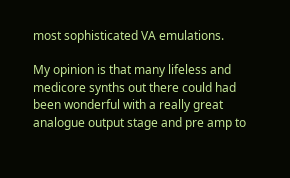most sophisticated VA emulations.

My opinion is that many lifeless and medicore synths out there could had been wonderful with a really great analogue output stage and pre amp to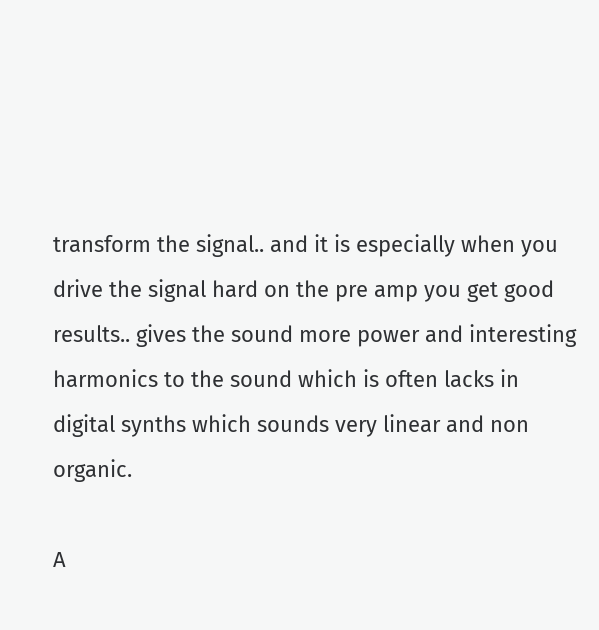transform the signal.. and it is especially when you drive the signal hard on the pre amp you get good results.. gives the sound more power and interesting harmonics to the sound which is often lacks in digital synths which sounds very linear and non organic.

A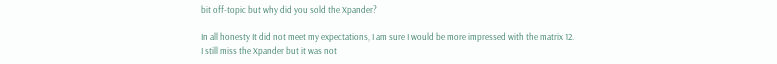bit off-topic but why did you sold the Xpander?

In all honesty It did not meet my expectations, I am sure I would be more impressed with the matrix 12.
I still miss the Xpander but it was not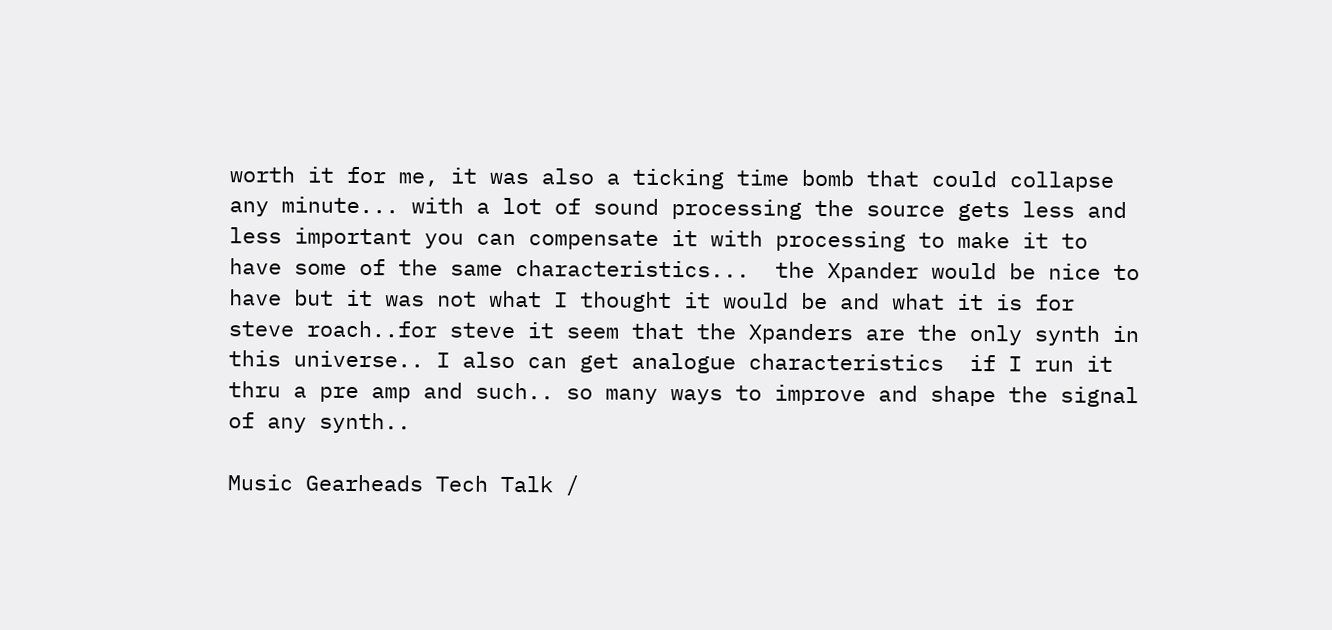worth it for me, it was also a ticking time bomb that could collapse any minute... with a lot of sound processing the source gets less and less important you can compensate it with processing to make it to have some of the same characteristics...  the Xpander would be nice to have but it was not what I thought it would be and what it is for steve roach..for steve it seem that the Xpanders are the only synth in this universe.. I also can get analogue characteristics  if I run it thru a pre amp and such.. so many ways to improve and shape the signal of any synth..

Music Gearheads Tech Talk /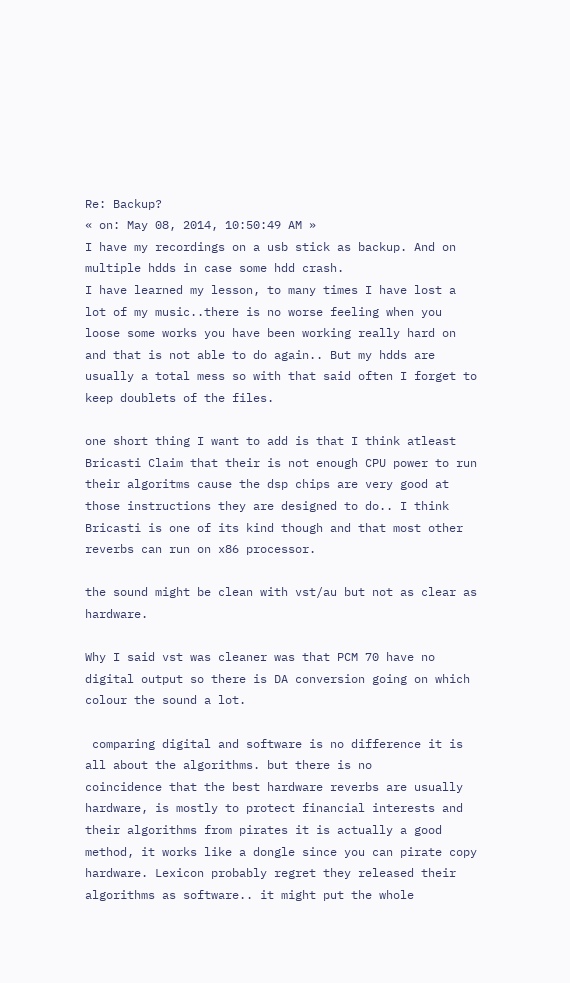Re: Backup?
« on: May 08, 2014, 10:50:49 AM »
I have my recordings on a usb stick as backup. And on multiple hdds in case some hdd crash.
I have learned my lesson, to many times I have lost a lot of my music..there is no worse feeling when you loose some works you have been working really hard on and that is not able to do again.. But my hdds are usually a total mess so with that said often I forget to keep doublets of the files.

one short thing I want to add is that I think atleast Bricasti Claim that their is not enough CPU power to run their algoritms cause the dsp chips are very good at those instructions they are designed to do.. I think Bricasti is one of its kind though and that most other reverbs can run on x86 processor.

the sound might be clean with vst/au but not as clear as hardware.

Why I said vst was cleaner was that PCM 70 have no digital output so there is DA conversion going on which colour the sound a lot.

 comparing digital and software is no difference it is all about the algorithms. but there is no
coincidence that the best hardware reverbs are usually hardware, is mostly to protect financial interests and their algorithms from pirates it is actually a good method, it works like a dongle since you can pirate copy hardware. Lexicon probably regret they released their algorithms as software.. it might put the whole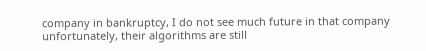company in bankruptcy, I do not see much future in that company unfortunately, their algorithms are still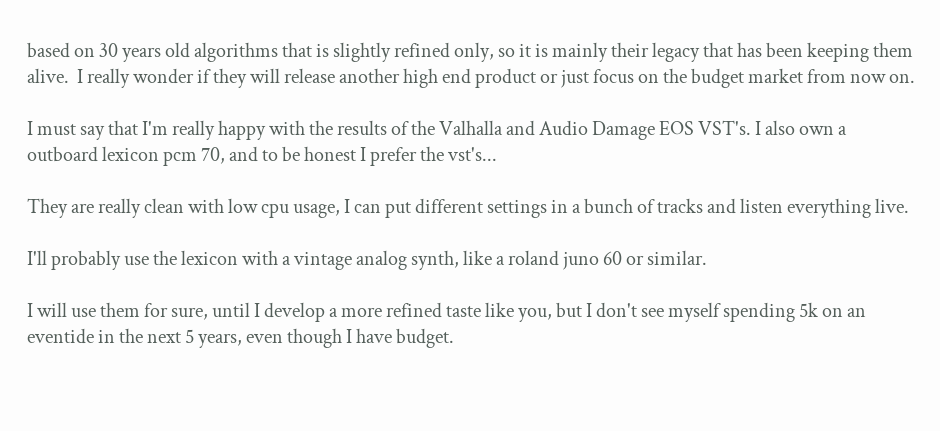based on 30 years old algorithms that is slightly refined only, so it is mainly their legacy that has been keeping them alive.  I really wonder if they will release another high end product or just focus on the budget market from now on.

I must say that I'm really happy with the results of the Valhalla and Audio Damage EOS VST's. I also own a outboard lexicon pcm 70, and to be honest I prefer the vst's...

They are really clean with low cpu usage, I can put different settings in a bunch of tracks and listen everything live.

I'll probably use the lexicon with a vintage analog synth, like a roland juno 60 or similar.

I will use them for sure, until I develop a more refined taste like you, but I don't see myself spending 5k on an eventide in the next 5 years, even though I have budget.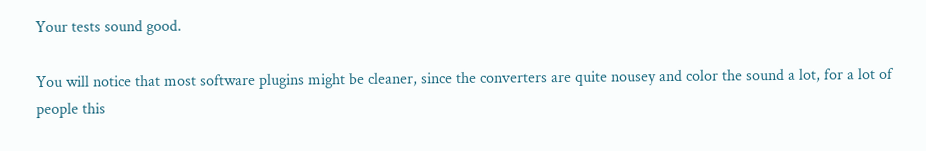Your tests sound good.

You will notice that most software plugins might be cleaner, since the converters are quite nousey and color the sound a lot, for a lot of people this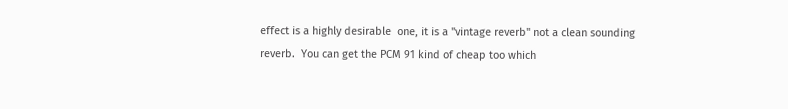effect is a highly desirable  one, it is a "vintage reverb" not a clean sounding reverb.  You can get the PCM 91 kind of cheap too which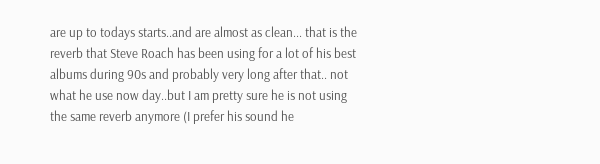are up to todays starts..and are almost as clean... that is the reverb that Steve Roach has been using for a lot of his best albums during 90s and probably very long after that.. not what he use now day..but I am pretty sure he is not using the same reverb anymore (I prefer his sound he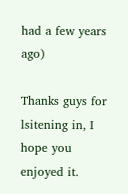had a few years ago)

Thanks guys for lsitening in, I hope you enjoyed it.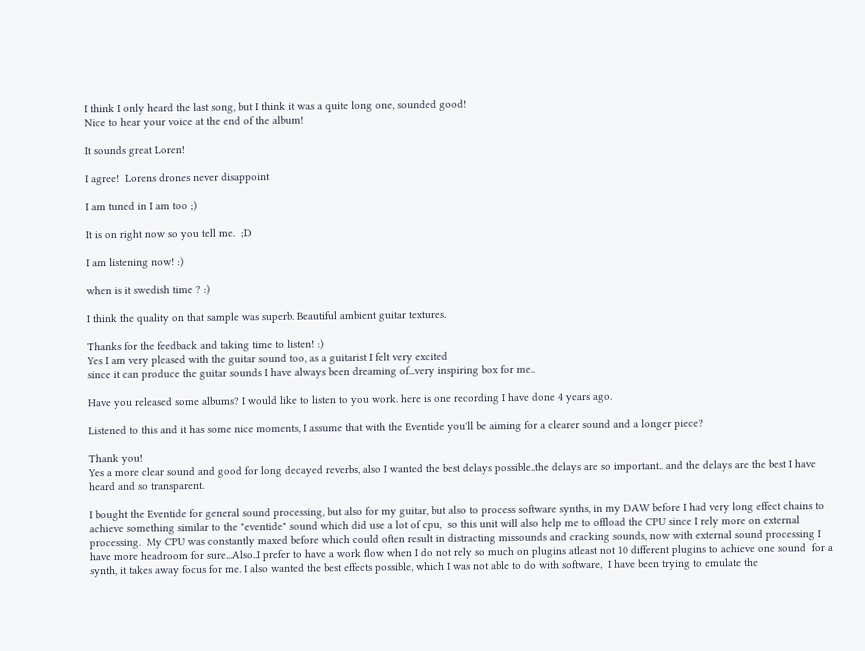I think I only heard the last song, but I think it was a quite long one, sounded good!
Nice to hear your voice at the end of the album!

It sounds great Loren!

I agree!  Lorens drones never disappoint

I am tuned in I am too ;)

It is on right now so you tell me.  ;D

I am listening now! :)

when is it swedish time ? :)

I think the quality on that sample was superb. Beautiful ambient guitar textures.

Thanks for the feedback and taking time to listen! :)
Yes I am very pleased with the guitar sound too, as a guitarist I felt very excited
since it can produce the guitar sounds I have always been dreaming of...very inspiring box for me..

Have you released some albums? I would like to listen to you work. here is one recording I have done 4 years ago.

Listened to this and it has some nice moments, I assume that with the Eventide you'll be aiming for a clearer sound and a longer piece?

Thank you!
Yes a more clear sound and good for long decayed reverbs, also I wanted the best delays possible..the delays are so important.. and the delays are the best I have heard and so transparent.

I bought the Eventide for general sound processing, but also for my guitar, but also to process software synths, in my DAW before I had very long effect chains to achieve something similar to the "eventide" sound which did use a lot of cpu,  so this unit will also help me to offload the CPU since I rely more on external processing.  My CPU was constantly maxed before which could often result in distracting missounds and cracking sounds, now with external sound processing I have more headroom for sure...Also..I prefer to have a work flow when I do not rely so much on plugins atleast not 10 different plugins to achieve one sound  for a synth, it takes away focus for me. I also wanted the best effects possible, which I was not able to do with software,  I have been trying to emulate the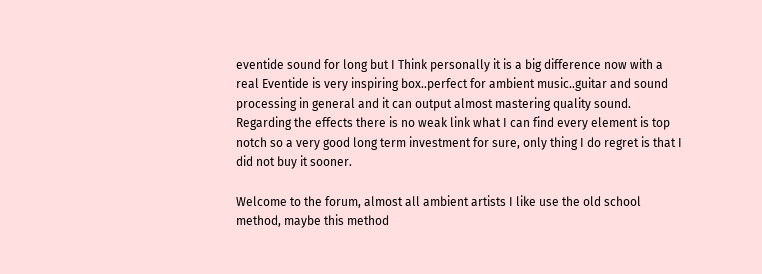eventide sound for long but I Think personally it is a big difference now with a real Eventide is very inspiring box..perfect for ambient music..guitar and sound processing in general and it can output almost mastering quality sound.  Regarding the effects there is no weak link what I can find every element is top notch so a very good long term investment for sure, only thing I do regret is that I did not buy it sooner.

Welcome to the forum, almost all ambient artists I like use the old school method, maybe this method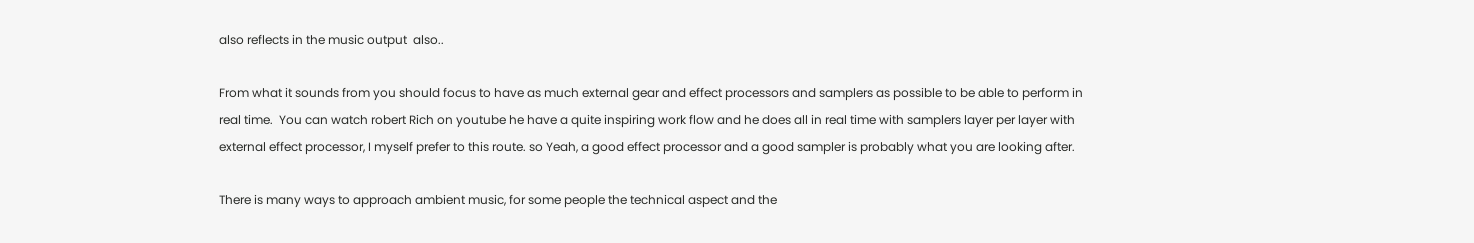also reflects in the music output  also..

From what it sounds from you should focus to have as much external gear and effect processors and samplers as possible to be able to perform in real time.  You can watch robert Rich on youtube he have a quite inspiring work flow and he does all in real time with samplers layer per layer with external effect processor, I myself prefer to this route. so Yeah, a good effect processor and a good sampler is probably what you are looking after.

There is many ways to approach ambient music, for some people the technical aspect and the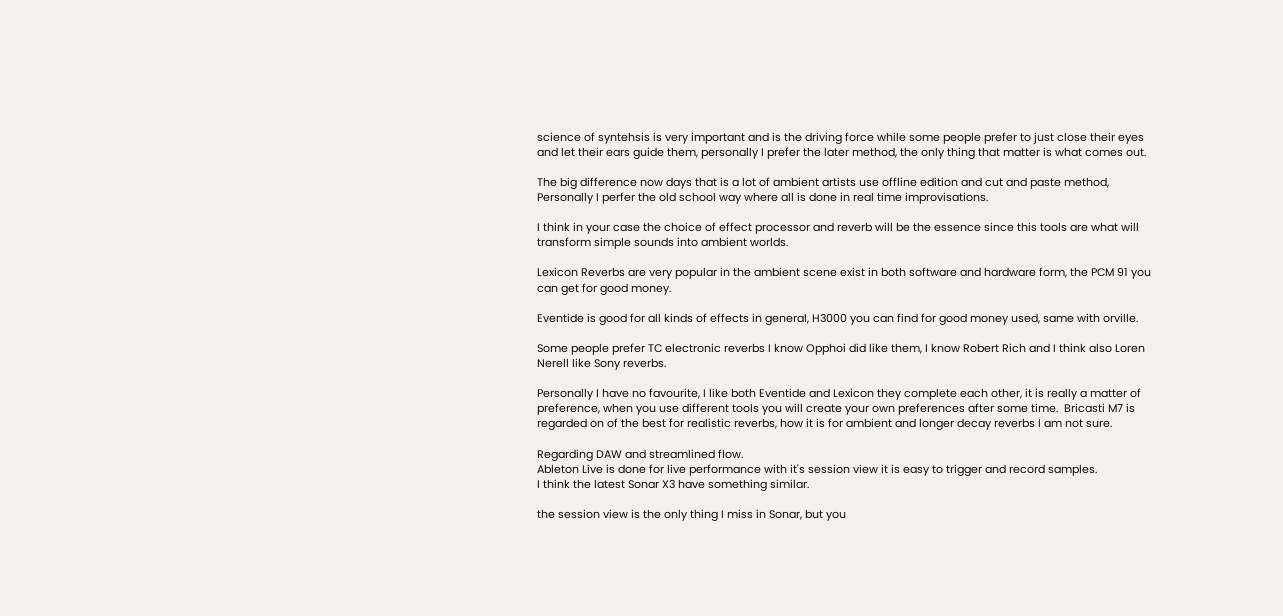science of syntehsis is very important and is the driving force while some people prefer to just close their eyes and let their ears guide them, personally I prefer the later method, the only thing that matter is what comes out.

The big difference now days that is a lot of ambient artists use offline edition and cut and paste method,
Personally I perfer the old school way where all is done in real time improvisations.

I think in your case the choice of effect processor and reverb will be the essence since this tools are what will transform simple sounds into ambient worlds.

Lexicon Reverbs are very popular in the ambient scene exist in both software and hardware form, the PCM 91 you can get for good money.

Eventide is good for all kinds of effects in general, H3000 you can find for good money used, same with orville.

Some people prefer TC electronic reverbs I know Opphoi did like them, I know Robert Rich and I think also Loren Nerell like Sony reverbs.

Personally I have no favourite, I like both Eventide and Lexicon they complete each other, it is really a matter of preference, when you use different tools you will create your own preferences after some time.  Bricasti M7 is regarded on of the best for realistic reverbs, how it is for ambient and longer decay reverbs I am not sure.

Regarding DAW and streamlined flow.
Ableton Live is done for live performance with it's session view it is easy to trigger and record samples.
I think the latest Sonar X3 have something similar.

the session view is the only thing I miss in Sonar, but you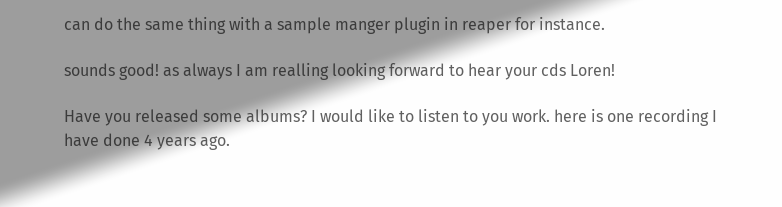can do the same thing with a sample manger plugin in reaper for instance.

sounds good! as always I am realling looking forward to hear your cds Loren!

Have you released some albums? I would like to listen to you work. here is one recording I have done 4 years ago.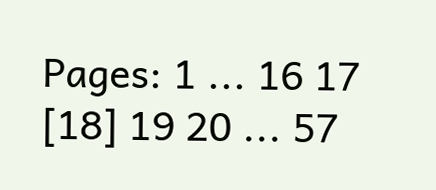Pages: 1 ... 16 17 [18] 19 20 ... 57